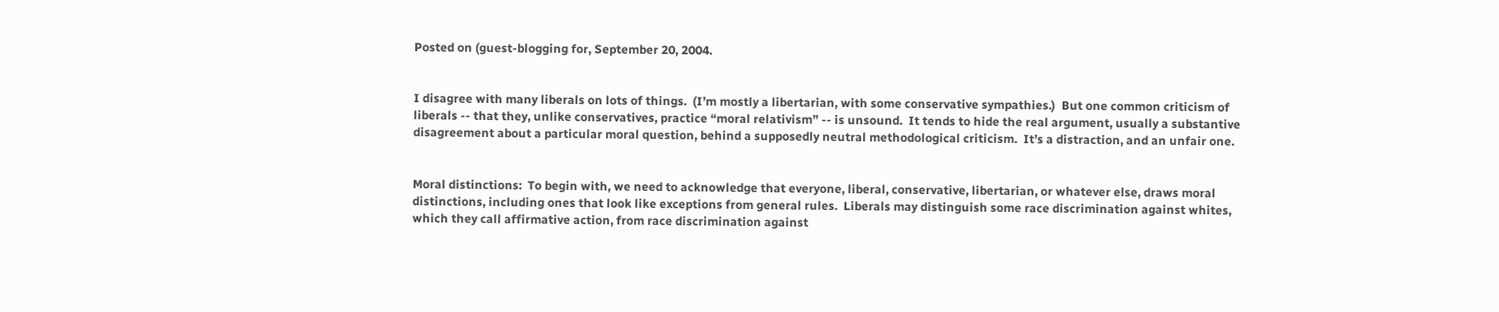Posted on (guest-blogging for, September 20, 2004.


I disagree with many liberals on lots of things.  (I’m mostly a libertarian, with some conservative sympathies.)  But one common criticism of liberals -- that they, unlike conservatives, practice “moral relativism” -- is unsound.  It tends to hide the real argument, usually a substantive disagreement about a particular moral question, behind a supposedly neutral methodological criticism.  It’s a distraction, and an unfair one.


Moral distinctions:  To begin with, we need to acknowledge that everyone, liberal, conservative, libertarian, or whatever else, draws moral distinctions, including ones that look like exceptions from general rules.  Liberals may distinguish some race discrimination against whites, which they call affirmative action, from race discrimination against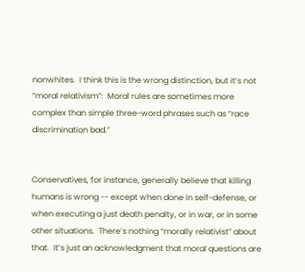nonwhites.  I think this is the wrong distinction, but it’s not “moral relativism”:  Moral rules are sometimes more complex than simple three-word phrases such as “race discrimination bad.”


Conservatives, for instance, generally believe that killing humans is wrong -- except when done in self-defense, or when executing a just death penalty, or in war, or in some other situations.  There’s nothing “morally relativist” about that.  It’s just an acknowledgment that moral questions are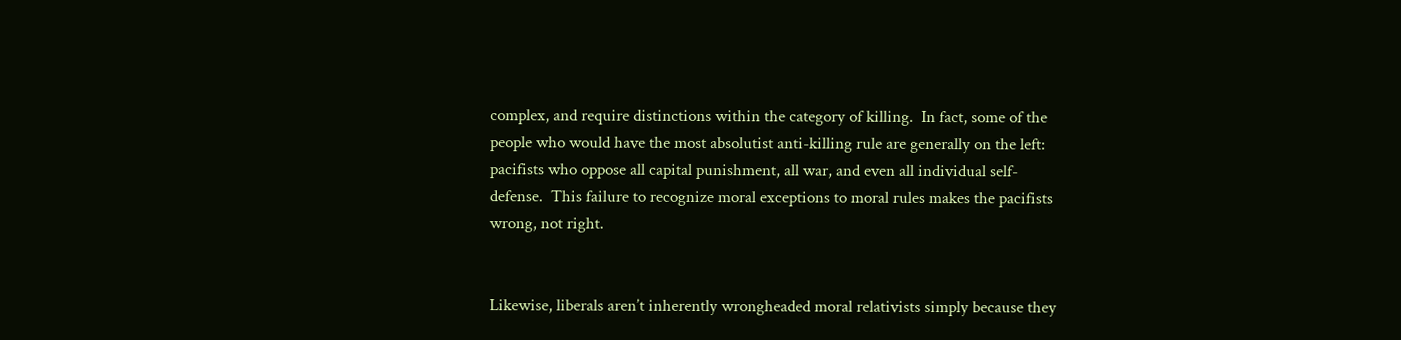complex, and require distinctions within the category of killing.  In fact, some of the people who would have the most absolutist anti-killing rule are generally on the left: pacifists who oppose all capital punishment, all war, and even all individual self-defense.  This failure to recognize moral exceptions to moral rules makes the pacifists wrong, not right.


Likewise, liberals aren’t inherently wrongheaded moral relativists simply because they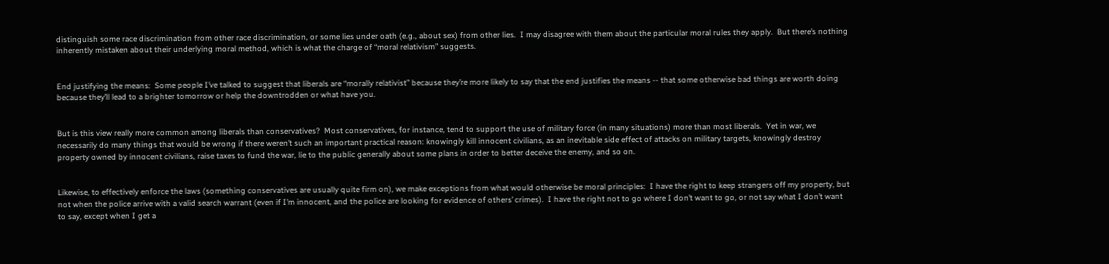distinguish some race discrimination from other race discrimination, or some lies under oath (e.g., about sex) from other lies.  I may disagree with them about the particular moral rules they apply.  But there’s nothing inherently mistaken about their underlying moral method, which is what the charge of “moral relativism” suggests.


End justifying the means:  Some people I’ve talked to suggest that liberals are “morally relativist” because they’re more likely to say that the end justifies the means -- that some otherwise bad things are worth doing because they’ll lead to a brighter tomorrow or help the downtrodden or what have you.


But is this view really more common among liberals than conservatives?  Most conservatives, for instance, tend to support the use of military force (in many situations) more than most liberals.  Yet in war, we necessarily do many things that would be wrong if there weren’t such an important practical reason: knowingly kill innocent civilians, as an inevitable side effect of attacks on military targets, knowingly destroy property owned by innocent civilians, raise taxes to fund the war, lie to the public generally about some plans in order to better deceive the enemy, and so on.


Likewise, to effectively enforce the laws (something conservatives are usually quite firm on), we make exceptions from what would otherwise be moral principles:  I have the right to keep strangers off my property, but not when the police arrive with a valid search warrant (even if I’m innocent, and the police are looking for evidence of others’ crimes).  I have the right not to go where I don’t want to go, or not say what I don’t want to say, except when I get a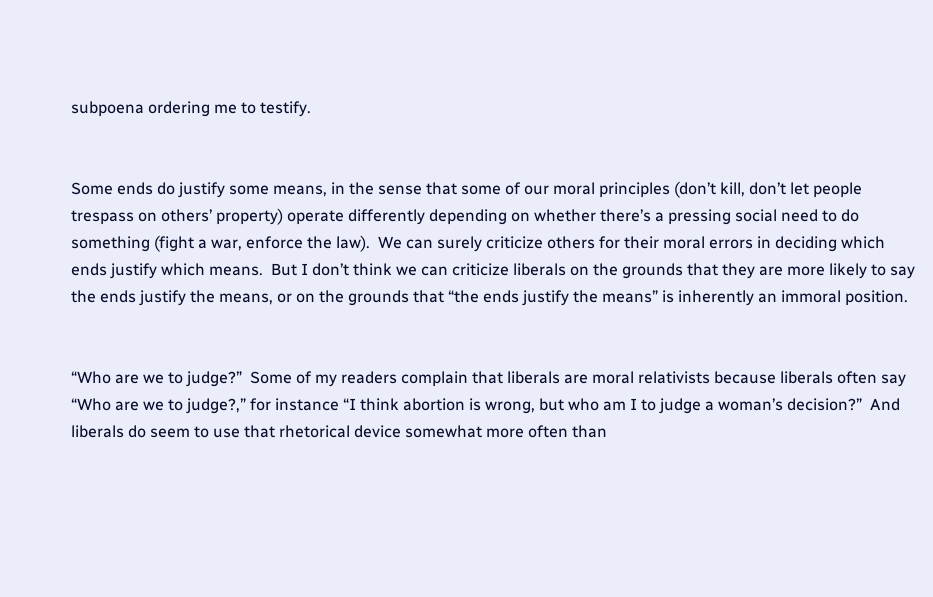subpoena ordering me to testify.


Some ends do justify some means, in the sense that some of our moral principles (don’t kill, don’t let people trespass on others’ property) operate differently depending on whether there’s a pressing social need to do something (fight a war, enforce the law).  We can surely criticize others for their moral errors in deciding which ends justify which means.  But I don’t think we can criticize liberals on the grounds that they are more likely to say the ends justify the means, or on the grounds that “the ends justify the means” is inherently an immoral position.


“Who are we to judge?”  Some of my readers complain that liberals are moral relativists because liberals often say “Who are we to judge?,” for instance “I think abortion is wrong, but who am I to judge a woman’s decision?”  And liberals do seem to use that rhetorical device somewhat more often than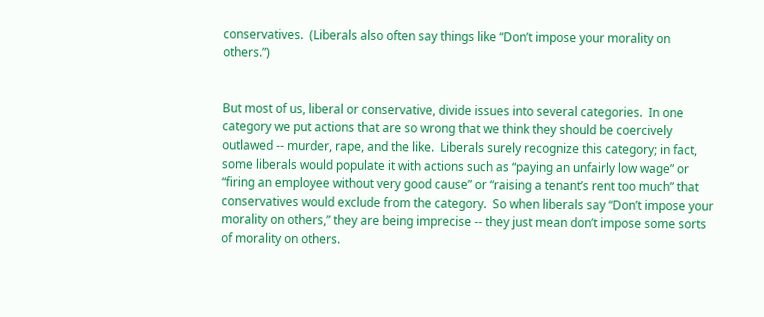conservatives.  (Liberals also often say things like “Don’t impose your morality on others.”)


But most of us, liberal or conservative, divide issues into several categories.  In one category we put actions that are so wrong that we think they should be coercively outlawed -- murder, rape, and the like.  Liberals surely recognize this category; in fact, some liberals would populate it with actions such as “paying an unfairly low wage” or “firing an employee without very good cause” or “raising a tenant’s rent too much” that conservatives would exclude from the category.  So when liberals say “Don’t impose your morality on others,” they are being imprecise -- they just mean don’t impose some sorts of morality on others.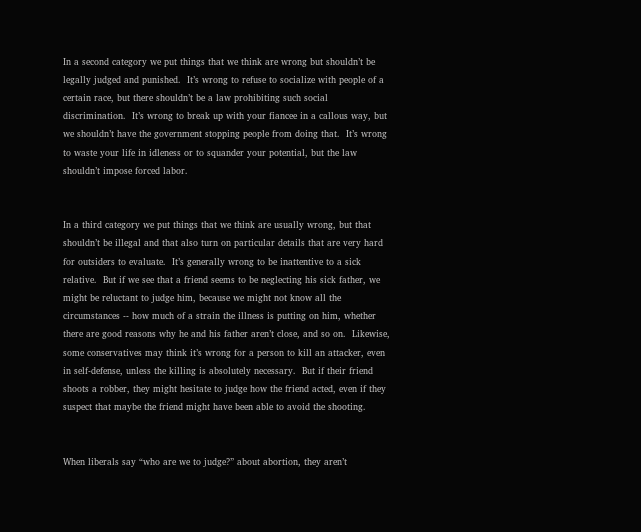In a second category we put things that we think are wrong but shouldn’t be legally judged and punished.  It’s wrong to refuse to socialize with people of a certain race, but there shouldn’t be a law prohibiting such social discrimination.  It’s wrong to break up with your fiancee in a callous way, but we shouldn’t have the government stopping people from doing that.  It’s wrong to waste your life in idleness or to squander your potential, but the law shouldn’t impose forced labor.


In a third category we put things that we think are usually wrong, but that shouldn’t be illegal and that also turn on particular details that are very hard for outsiders to evaluate.  It’s generally wrong to be inattentive to a sick relative.  But if we see that a friend seems to be neglecting his sick father, we might be reluctant to judge him, because we might not know all the circumstances -- how much of a strain the illness is putting on him, whether there are good reasons why he and his father aren’t close, and so on.  Likewise, some conservatives may think it’s wrong for a person to kill an attacker, even in self-defense, unless the killing is absolutely necessary.  But if their friend shoots a robber, they might hesitate to judge how the friend acted, even if they suspect that maybe the friend might have been able to avoid the shooting.


When liberals say “who are we to judge?” about abortion, they aren’t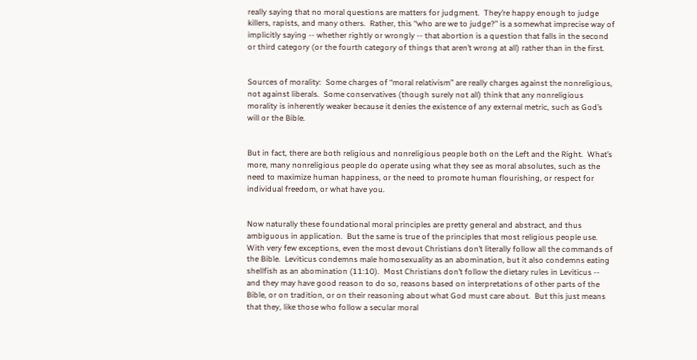really saying that no moral questions are matters for judgment.  They’re happy enough to judge killers, rapists, and many others.  Rather, this “who are we to judge?” is a somewhat imprecise way of implicitly saying -- whether rightly or wrongly -- that abortion is a question that falls in the second or third category (or the fourth category of things that aren’t wrong at all) rather than in the first.


Sources of morality:  Some charges of “moral relativism” are really charges against the nonreligious, not against liberals.  Some conservatives (though surely not all) think that any nonreligious morality is inherently weaker because it denies the existence of any external metric, such as God’s will or the Bible.


But in fact, there are both religious and nonreligious people both on the Left and the Right.  What’s more, many nonreligious people do operate using what they see as moral absolutes, such as the need to maximize human happiness, or the need to promote human flourishing, or respect for individual freedom, or what have you.


Now naturally these foundational moral principles are pretty general and abstract, and thus ambiguous in application.  But the same is true of the principles that most religious people use.  With very few exceptions, even the most devout Christians don’t literally follow all the commands of the Bible.  Leviticus condemns male homosexuality as an abomination, but it also condemns eating shellfish as an abomination (11:10).  Most Christians don’t follow the dietary rules in Leviticus -- and they may have good reason to do so, reasons based on interpretations of other parts of the Bible, or on tradition, or on their reasoning about what God must care about.  But this just means that they, like those who follow a secular moral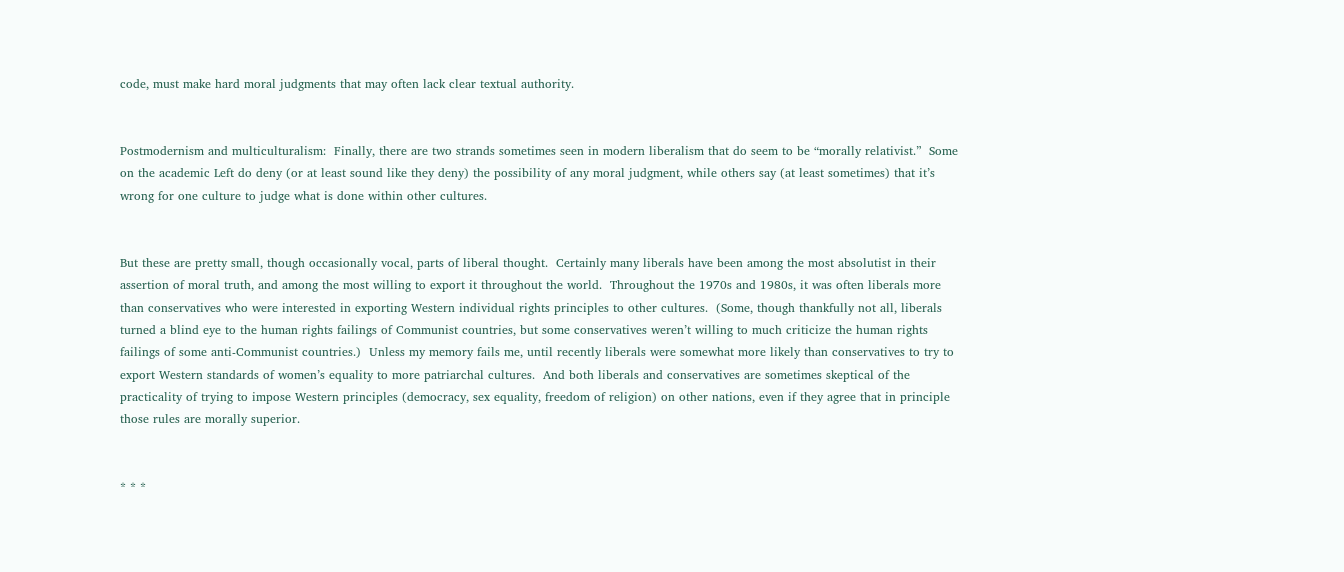code, must make hard moral judgments that may often lack clear textual authority.


Postmodernism and multiculturalism:  Finally, there are two strands sometimes seen in modern liberalism that do seem to be “morally relativist.”  Some on the academic Left do deny (or at least sound like they deny) the possibility of any moral judgment, while others say (at least sometimes) that it’s wrong for one culture to judge what is done within other cultures.


But these are pretty small, though occasionally vocal, parts of liberal thought.  Certainly many liberals have been among the most absolutist in their assertion of moral truth, and among the most willing to export it throughout the world.  Throughout the 1970s and 1980s, it was often liberals more than conservatives who were interested in exporting Western individual rights principles to other cultures.  (Some, though thankfully not all, liberals turned a blind eye to the human rights failings of Communist countries, but some conservatives weren’t willing to much criticize the human rights failings of some anti-Communist countries.)  Unless my memory fails me, until recently liberals were somewhat more likely than conservatives to try to export Western standards of women’s equality to more patriarchal cultures.  And both liberals and conservatives are sometimes skeptical of the practicality of trying to impose Western principles (democracy, sex equality, freedom of religion) on other nations, even if they agree that in principle those rules are morally superior.


* * *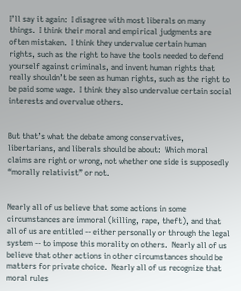I’ll say it again:  I disagree with most liberals on many things.  I think their moral and empirical judgments are often mistaken.  I think they undervalue certain human rights, such as the right to have the tools needed to defend yourself against criminals, and invent human rights that really shouldn’t be seen as human rights, such as the right to be paid some wage.  I think they also undervalue certain social interests and overvalue others.


But that’s what the debate among conservatives, libertarians, and liberals should be about:  Which moral claims are right or wrong, not whether one side is supposedly “morally relativist” or not.


Nearly all of us believe that some actions in some circumstances are immoral (killing, rape, theft), and that all of us are entitled -- either personally or through the legal system -- to impose this morality on others.  Nearly all of us believe that other actions in other circumstances should be matters for private choice.  Nearly all of us recognize that moral rules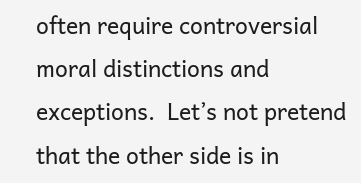often require controversial moral distinctions and exceptions.  Let’s not pretend that the other side is in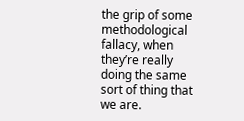the grip of some methodological fallacy, when they’re really doing the same sort of thing that we are.